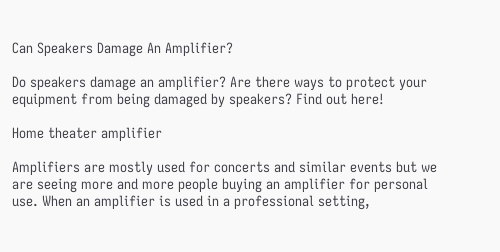Can Speakers Damage An Amplifier?

Do speakers damage an amplifier? Are there ways to protect your equipment from being damaged by speakers? Find out here!

Home theater amplifier

Amplifiers are mostly used for concerts and similar events but we are seeing more and more people buying an amplifier for personal use. When an amplifier is used in a professional setting,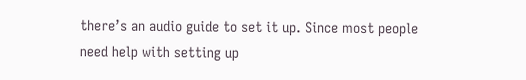there’s an audio guide to set it up. Since most people need help with setting up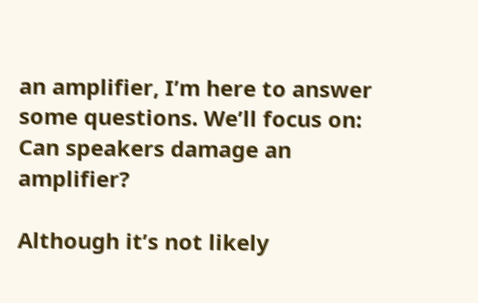an amplifier, I’m here to answer some questions. We’ll focus on: Can speakers damage an amplifier?

Although it’s not likely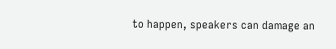to happen, speakers can damage an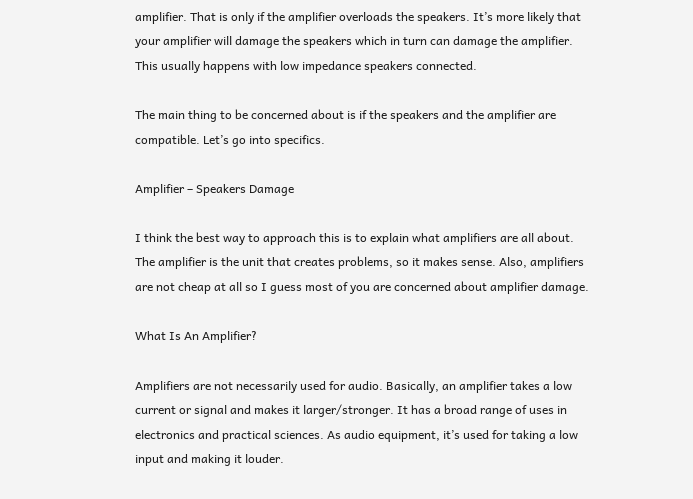amplifier. That is only if the amplifier overloads the speakers. It’s more likely that your amplifier will damage the speakers which in turn can damage the amplifier. This usually happens with low impedance speakers connected.

The main thing to be concerned about is if the speakers and the amplifier are compatible. Let’s go into specifics.

Amplifier – Speakers Damage

I think the best way to approach this is to explain what amplifiers are all about. The amplifier is the unit that creates problems, so it makes sense. Also, amplifiers are not cheap at all so I guess most of you are concerned about amplifier damage.

What Is An Amplifier?

Amplifiers are not necessarily used for audio. Basically, an amplifier takes a low current or signal and makes it larger/stronger. It has a broad range of uses in electronics and practical sciences. As audio equipment, it’s used for taking a low input and making it louder.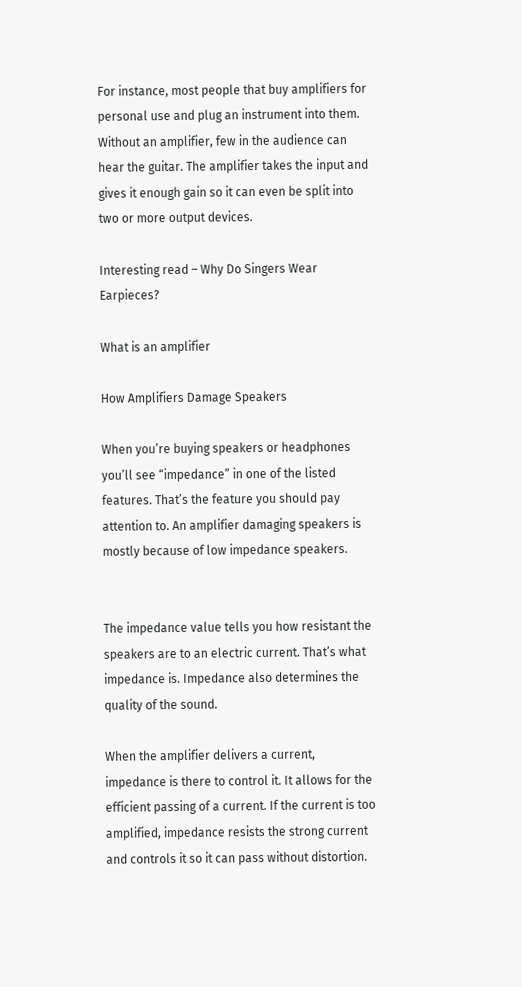For instance, most people that buy amplifiers for personal use and plug an instrument into them. Without an amplifier, few in the audience can hear the guitar. The amplifier takes the input and gives it enough gain so it can even be split into two or more output devices.

Interesting read – Why Do Singers Wear Earpieces?

What is an amplifier

How Amplifiers Damage Speakers

When you’re buying speakers or headphones you’ll see “impedance” in one of the listed features. That’s the feature you should pay attention to. An amplifier damaging speakers is mostly because of low impedance speakers.


The impedance value tells you how resistant the speakers are to an electric current. That’s what impedance is. Impedance also determines the quality of the sound.

When the amplifier delivers a current, impedance is there to control it. It allows for the efficient passing of a current. If the current is too amplified, impedance resists the strong current and controls it so it can pass without distortion.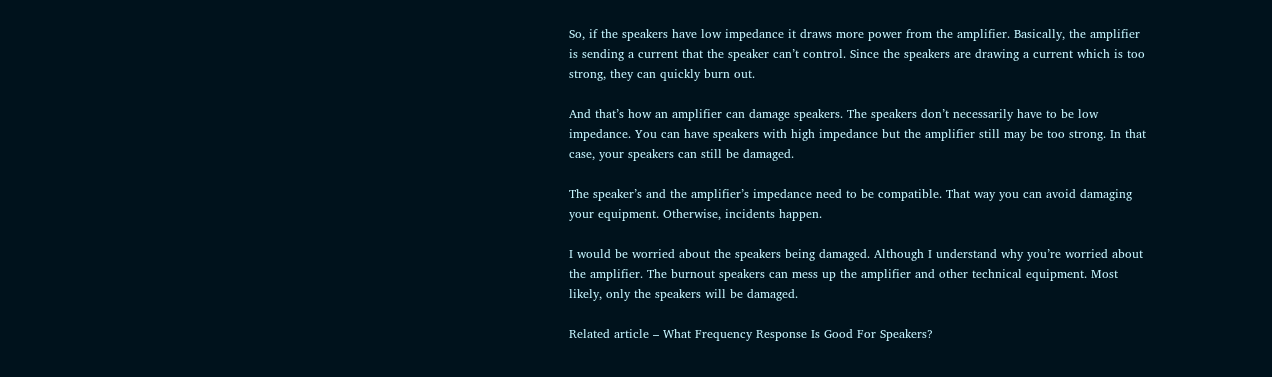So, if the speakers have low impedance it draws more power from the amplifier. Basically, the amplifier is sending a current that the speaker can’t control. Since the speakers are drawing a current which is too strong, they can quickly burn out.

And that’s how an amplifier can damage speakers. The speakers don’t necessarily have to be low impedance. You can have speakers with high impedance but the amplifier still may be too strong. In that case, your speakers can still be damaged.

The speaker’s and the amplifier’s impedance need to be compatible. That way you can avoid damaging your equipment. Otherwise, incidents happen.

I would be worried about the speakers being damaged. Although I understand why you’re worried about the amplifier. The burnout speakers can mess up the amplifier and other technical equipment. Most likely, only the speakers will be damaged.

Related article – What Frequency Response Is Good For Speakers?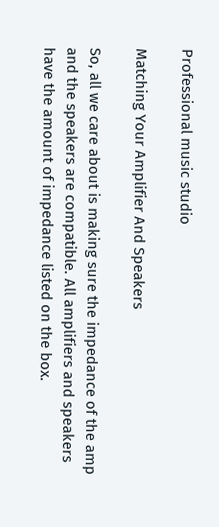Professional music studio

Matching Your Amplifier And Speakers

So, all we care about is making sure the impedance of the amp and the speakers are compatible. All amplifiers and speakers have the amount of impedance listed on the box.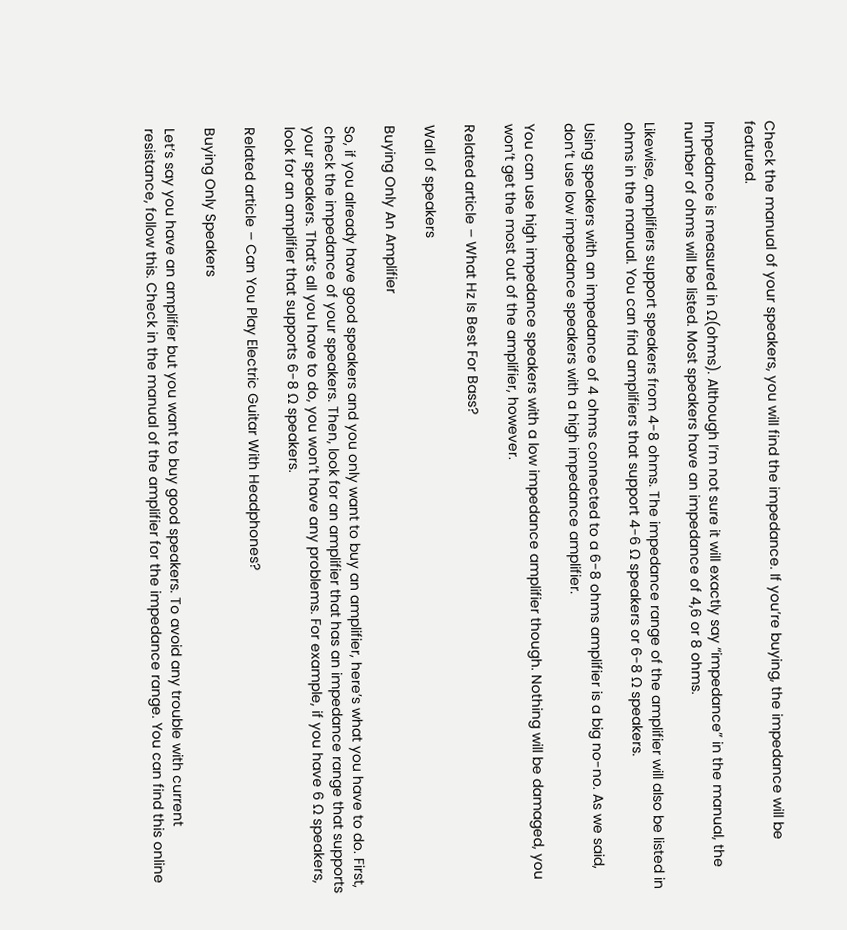Check the manual of your speakers, you will find the impedance. If you’re buying, the impedance will be featured.

Impedance is measured in Ω(ohms). Although I’m not sure it will exactly say “impedance” in the manual, the number of ohms will be listed. Most speakers have an impedance of 4,6 or 8 ohms.

Likewise, amplifiers support speakers from 4-8 ohms. The impedance range of the amplifier will also be listed in ohms in the manual. You can find amplifiers that support 4-6 Ω speakers or 6-8 Ω speakers.

Using speakers with an impedance of 4 ohms connected to a 6-8 ohms amplifier is a big no-no. As we said, don’t use low impedance speakers with a high impedance amplifier.

You can use high impedance speakers with a low impedance amplifier though. Nothing will be damaged, you won’t get the most out of the amplifier, however.

Related article – What Hz Is Best For Bass?

Wall of speakers

Buying Only An Amplifier

So, if you already have good speakers and you only want to buy an amplifier, here’s what you have to do. First, check the impedance of your speakers. Then, look for an amplifier that has an impedance range that supports your speakers. That’s all you have to do, you won’t have any problems. For example, if you have 6 Ω speakers, look for an amplifier that supports 6-8 Ω speakers.

Related article – Can You Play Electric Guitar With Headphones?

Buying Only Speakers

Let’s say you have an amplifier but you want to buy good speakers. To avoid any trouble with current resistance, follow this. Check in the manual of the amplifier for the impedance range. You can find this online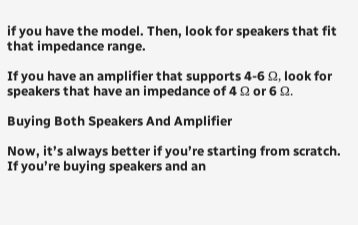if you have the model. Then, look for speakers that fit that impedance range.

If you have an amplifier that supports 4-6 Ω, look for speakers that have an impedance of 4 Ω or 6 Ω.

Buying Both Speakers And Amplifier

Now, it’s always better if you’re starting from scratch. If you’re buying speakers and an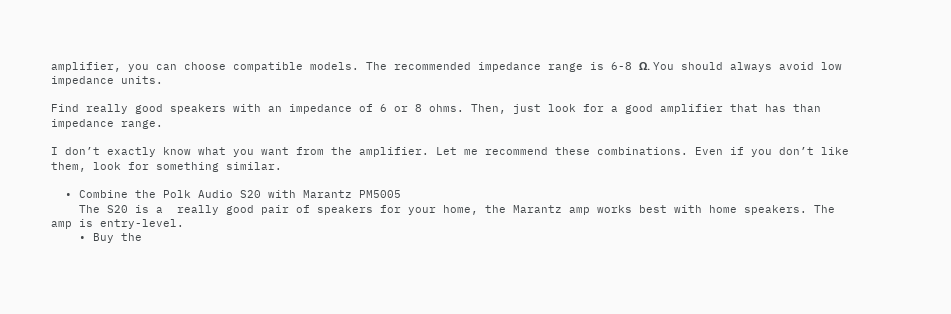amplifier, you can choose compatible models. The recommended impedance range is 6-8 Ω. You should always avoid low impedance units.

Find really good speakers with an impedance of 6 or 8 ohms. Then, just look for a good amplifier that has than impedance range.

I don’t exactly know what you want from the amplifier. Let me recommend these combinations. Even if you don’t like them, look for something similar.

  • Combine the Polk Audio S20 with Marantz PM5005
    The S20 is a  really good pair of speakers for your home, the Marantz amp works best with home speakers. The amp is entry-level.
    • Buy the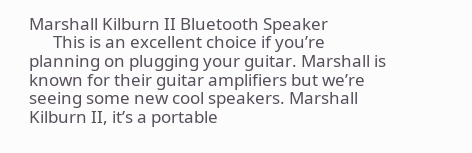Marshall Kilburn II Bluetooth Speaker
      This is an excellent choice if you’re planning on plugging your guitar. Marshall is known for their guitar amplifiers but we’re seeing some new cool speakers. Marshall Kilburn II, it’s a portable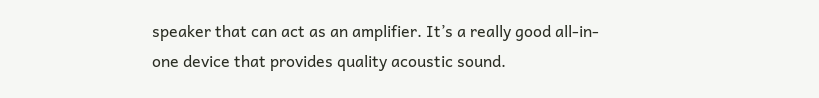speaker that can act as an amplifier. It’s a really good all-in-one device that provides quality acoustic sound.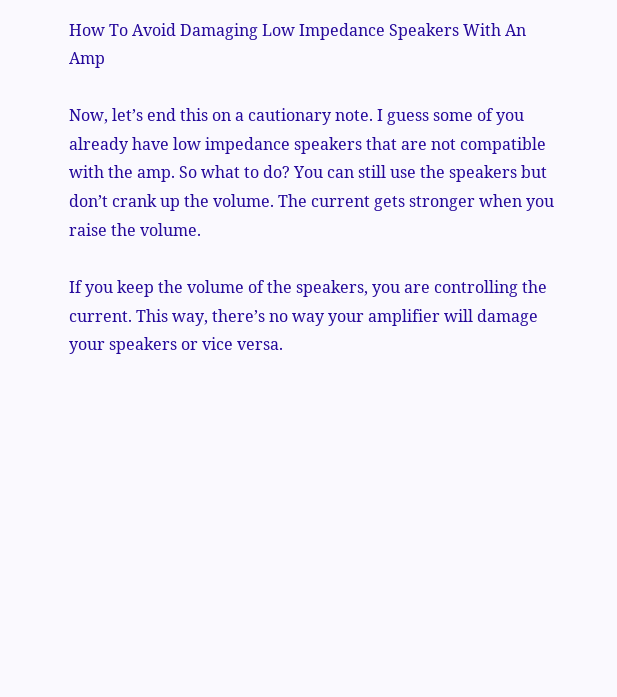How To Avoid Damaging Low Impedance Speakers With An Amp

Now, let’s end this on a cautionary note. I guess some of you already have low impedance speakers that are not compatible with the amp. So what to do? You can still use the speakers but don’t crank up the volume. The current gets stronger when you raise the volume.

If you keep the volume of the speakers, you are controlling the current. This way, there’s no way your amplifier will damage your speakers or vice versa.